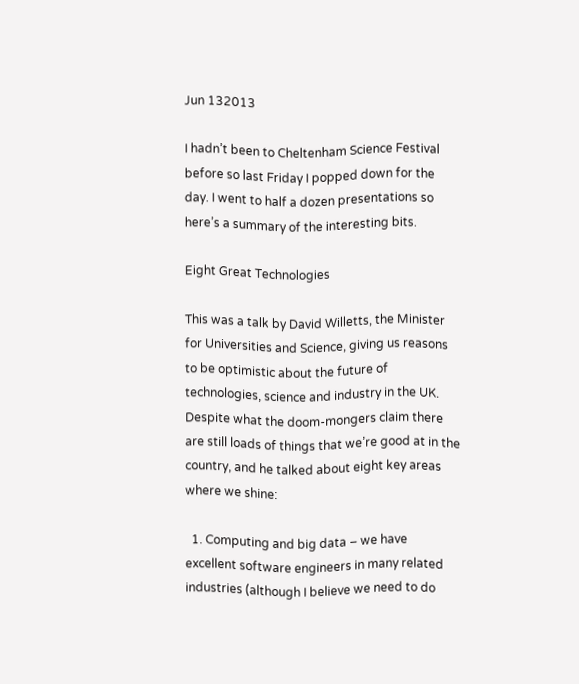Jun 132013

I hadn’t been to Cheltenham Science Festival before so last Friday I popped down for the day. I went to half a dozen presentations so here’s a summary of the interesting bits.

Eight Great Technologies

This was a talk by David Willetts, the Minister for Universities and Science, giving us reasons to be optimistic about the future of technologies, science and industry in the UK. Despite what the doom-mongers claim there are still loads of things that we’re good at in the country, and he talked about eight key areas where we shine:

  1. Computing and big data – we have excellent software engineers in many related industries (although I believe we need to do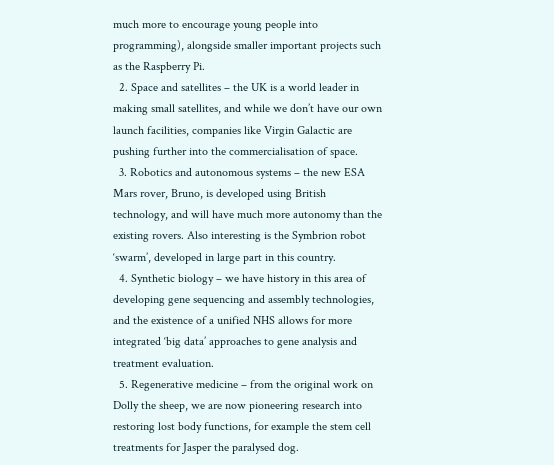much more to encourage young people into programming), alongside smaller important projects such as the Raspberry Pi.
  2. Space and satellites – the UK is a world leader in making small satellites, and while we don’t have our own launch facilities, companies like Virgin Galactic are pushing further into the commercialisation of space.
  3. Robotics and autonomous systems – the new ESA Mars rover, Bruno, is developed using British technology, and will have much more autonomy than the existing rovers. Also interesting is the Symbrion robot ‘swarm’, developed in large part in this country.
  4. Synthetic biology – we have history in this area of developing gene sequencing and assembly technologies, and the existence of a unified NHS allows for more integrated ‘big data’ approaches to gene analysis and treatment evaluation.
  5. Regenerative medicine – from the original work on Dolly the sheep, we are now pioneering research into restoring lost body functions, for example the stem cell treatments for Jasper the paralysed dog.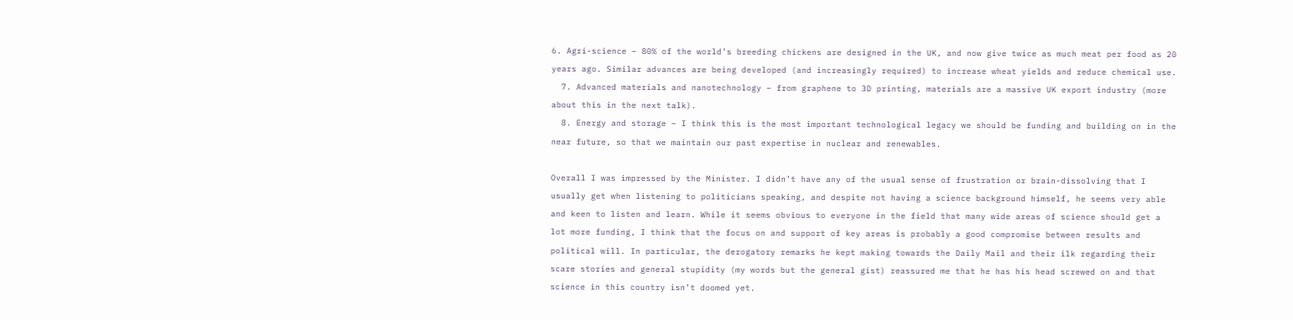6. Agri-science – 80% of the world’s breeding chickens are designed in the UK, and now give twice as much meat per food as 20 years ago. Similar advances are being developed (and increasingly required) to increase wheat yields and reduce chemical use.
  7. Advanced materials and nanotechnology – from graphene to 3D printing, materials are a massive UK export industry (more about this in the next talk).
  8. Energy and storage – I think this is the most important technological legacy we should be funding and building on in the near future, so that we maintain our past expertise in nuclear and renewables.

Overall I was impressed by the Minister. I didn’t have any of the usual sense of frustration or brain-dissolving that I usually get when listening to politicians speaking, and despite not having a science background himself, he seems very able and keen to listen and learn. While it seems obvious to everyone in the field that many wide areas of science should get a lot more funding, I think that the focus on and support of key areas is probably a good compromise between results and political will. In particular, the derogatory remarks he kept making towards the Daily Mail and their ilk regarding their scare stories and general stupidity (my words but the general gist) reassured me that he has his head screwed on and that science in this country isn’t doomed yet.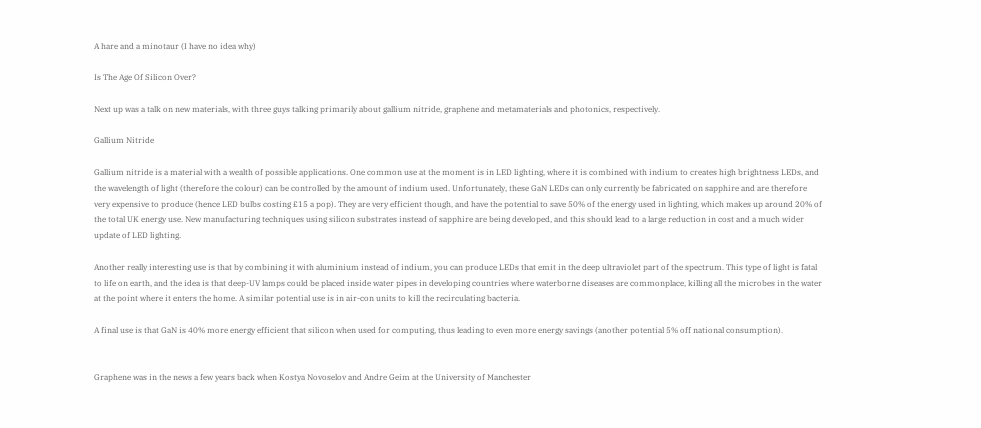A hare and a minotaur (I have no idea why)

Is The Age Of Silicon Over?

Next up was a talk on new materials, with three guys talking primarily about gallium nitride, graphene and metamaterials and photonics, respectively.

Gallium Nitride

Gallium nitride is a material with a wealth of possible applications. One common use at the moment is in LED lighting, where it is combined with indium to creates high brightness LEDs, and the wavelength of light (therefore the colour) can be controlled by the amount of indium used. Unfortunately, these GaN LEDs can only currently be fabricated on sapphire and are therefore very expensive to produce (hence LED bulbs costing £15 a pop). They are very efficient though, and have the potential to save 50% of the energy used in lighting, which makes up around 20% of the total UK energy use. New manufacturing techniques using silicon substrates instead of sapphire are being developed, and this should lead to a large reduction in cost and a much wider update of LED lighting.

Another really interesting use is that by combining it with aluminium instead of indium, you can produce LEDs that emit in the deep ultraviolet part of the spectrum. This type of light is fatal to life on earth, and the idea is that deep-UV lamps could be placed inside water pipes in developing countries where waterborne diseases are commonplace, killing all the microbes in the water at the point where it enters the home. A similar potential use is in air-con units to kill the recirculating bacteria.

A final use is that GaN is 40% more energy efficient that silicon when used for computing, thus leading to even more energy savings (another potential 5% off national consumption).


Graphene was in the news a few years back when Kostya Novoselov and Andre Geim at the University of Manchester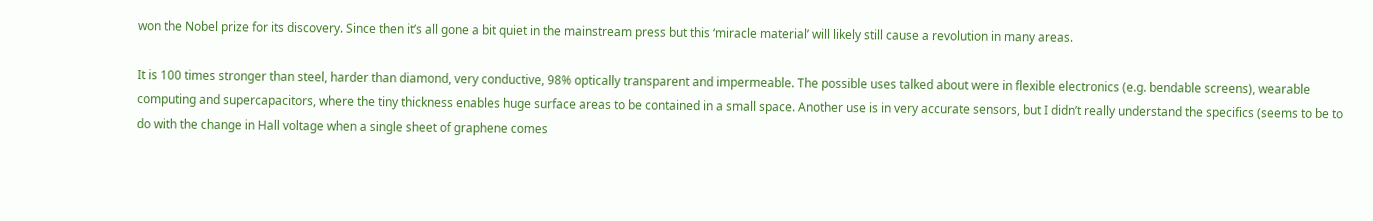won the Nobel prize for its discovery. Since then it’s all gone a bit quiet in the mainstream press but this ‘miracle material’ will likely still cause a revolution in many areas.

It is 100 times stronger than steel, harder than diamond, very conductive, 98% optically transparent and impermeable. The possible uses talked about were in flexible electronics (e.g. bendable screens), wearable computing and supercapacitors, where the tiny thickness enables huge surface areas to be contained in a small space. Another use is in very accurate sensors, but I didn’t really understand the specifics (seems to be to do with the change in Hall voltage when a single sheet of graphene comes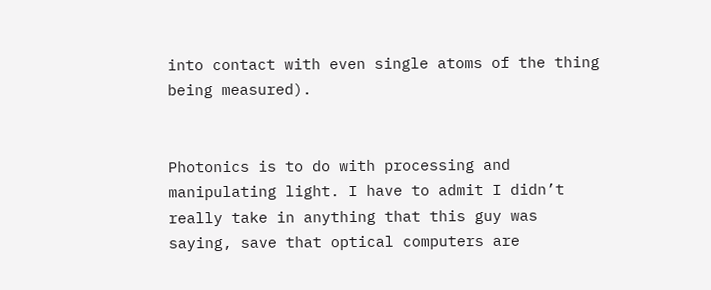into contact with even single atoms of the thing being measured).


Photonics is to do with processing and manipulating light. I have to admit I didn’t really take in anything that this guy was saying, save that optical computers are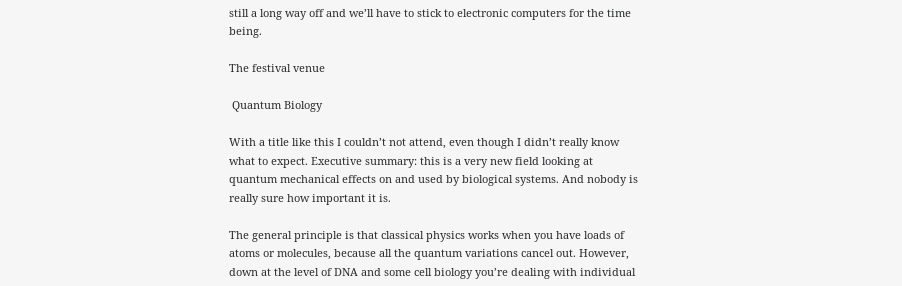still a long way off and we’ll have to stick to electronic computers for the time being.

The festival venue

 Quantum Biology

With a title like this I couldn’t not attend, even though I didn’t really know what to expect. Executive summary: this is a very new field looking at quantum mechanical effects on and used by biological systems. And nobody is really sure how important it is.

The general principle is that classical physics works when you have loads of atoms or molecules, because all the quantum variations cancel out. However, down at the level of DNA and some cell biology you’re dealing with individual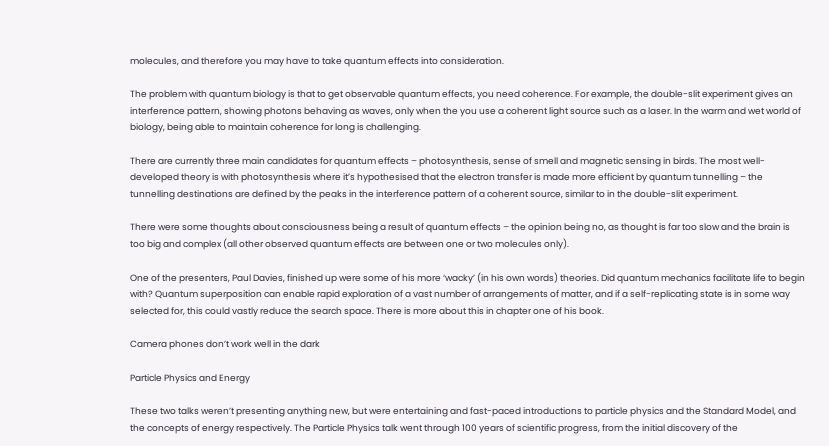molecules, and therefore you may have to take quantum effects into consideration.

The problem with quantum biology is that to get observable quantum effects, you need coherence. For example, the double-slit experiment gives an interference pattern, showing photons behaving as waves, only when the you use a coherent light source such as a laser. In the warm and wet world of biology, being able to maintain coherence for long is challenging.

There are currently three main candidates for quantum effects – photosynthesis, sense of smell and magnetic sensing in birds. The most well-developed theory is with photosynthesis where it’s hypothesised that the electron transfer is made more efficient by quantum tunnelling – the tunnelling destinations are defined by the peaks in the interference pattern of a coherent source, similar to in the double-slit experiment.

There were some thoughts about consciousness being a result of quantum effects – the opinion being no, as thought is far too slow and the brain is too big and complex (all other observed quantum effects are between one or two molecules only).

One of the presenters, Paul Davies, finished up were some of his more ‘wacky’ (in his own words) theories. Did quantum mechanics facilitate life to begin with? Quantum superposition can enable rapid exploration of a vast number of arrangements of matter, and if a self-replicating state is in some way selected for, this could vastly reduce the search space. There is more about this in chapter one of his book.

Camera phones don’t work well in the dark

Particle Physics and Energy

These two talks weren’t presenting anything new, but were entertaining and fast-paced introductions to particle physics and the Standard Model, and the concepts of energy respectively. The Particle Physics talk went through 100 years of scientific progress, from the initial discovery of the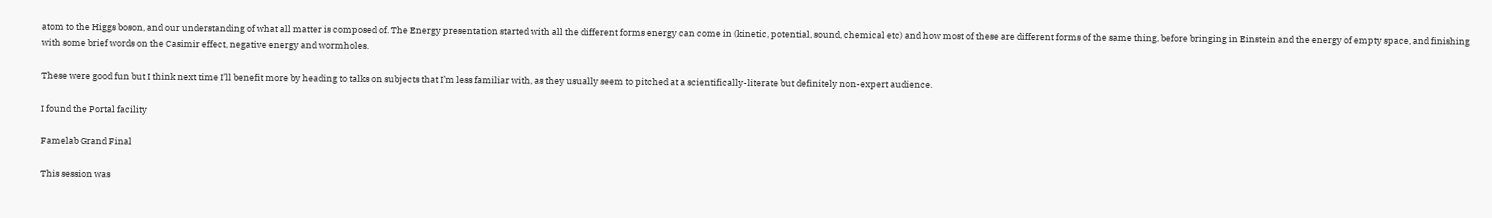atom to the Higgs boson, and our understanding of what all matter is composed of. The Energy presentation started with all the different forms energy can come in (kinetic, potential, sound, chemical etc) and how most of these are different forms of the same thing, before bringing in Einstein and the energy of empty space, and finishing with some brief words on the Casimir effect, negative energy and wormholes.

These were good fun but I think next time I’ll benefit more by heading to talks on subjects that I’m less familiar with, as they usually seem to pitched at a scientifically-literate but definitely non-expert audience.

I found the Portal facility

Famelab Grand Final

This session was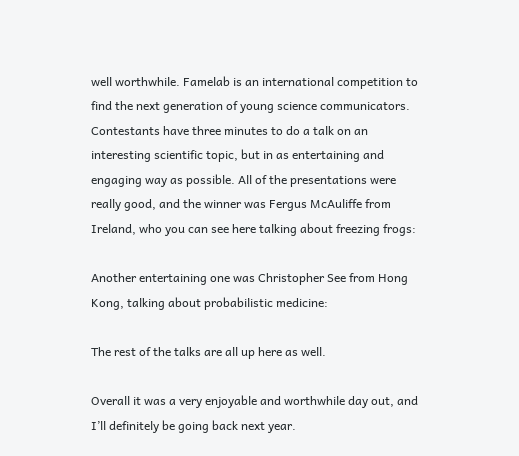well worthwhile. Famelab is an international competition to find the next generation of young science communicators. Contestants have three minutes to do a talk on an interesting scientific topic, but in as entertaining and engaging way as possible. All of the presentations were really good, and the winner was Fergus McAuliffe from Ireland, who you can see here talking about freezing frogs:

Another entertaining one was Christopher See from Hong Kong, talking about probabilistic medicine:

The rest of the talks are all up here as well.

Overall it was a very enjoyable and worthwhile day out, and I’ll definitely be going back next year.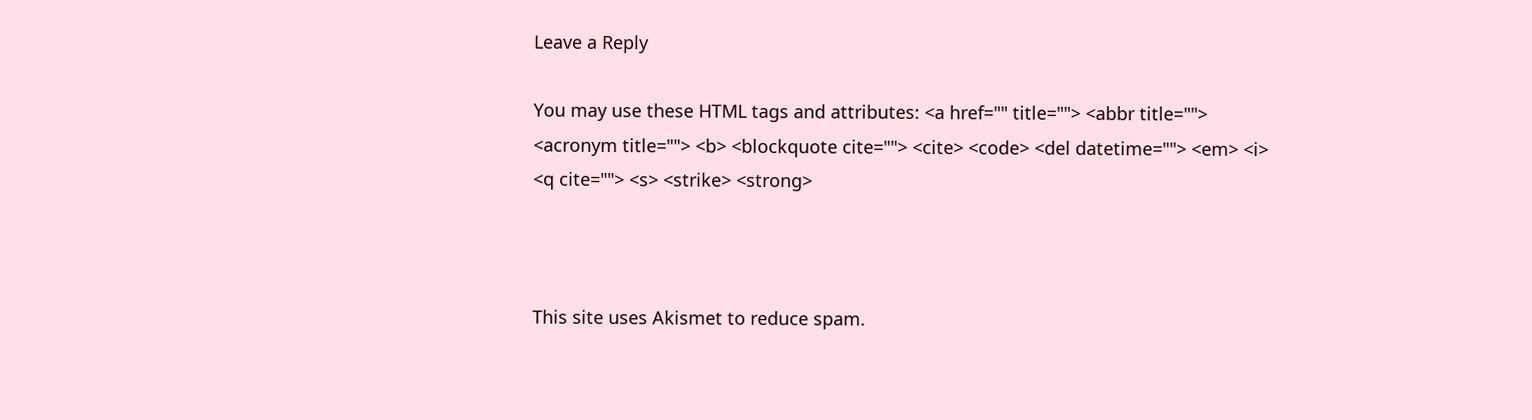Leave a Reply

You may use these HTML tags and attributes: <a href="" title=""> <abbr title=""> <acronym title=""> <b> <blockquote cite=""> <cite> <code> <del datetime=""> <em> <i> <q cite=""> <s> <strike> <strong>



This site uses Akismet to reduce spam.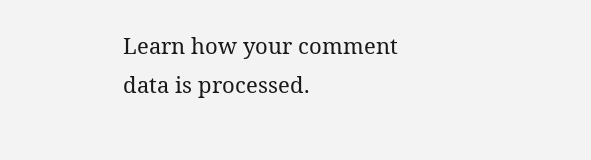Learn how your comment data is processed.